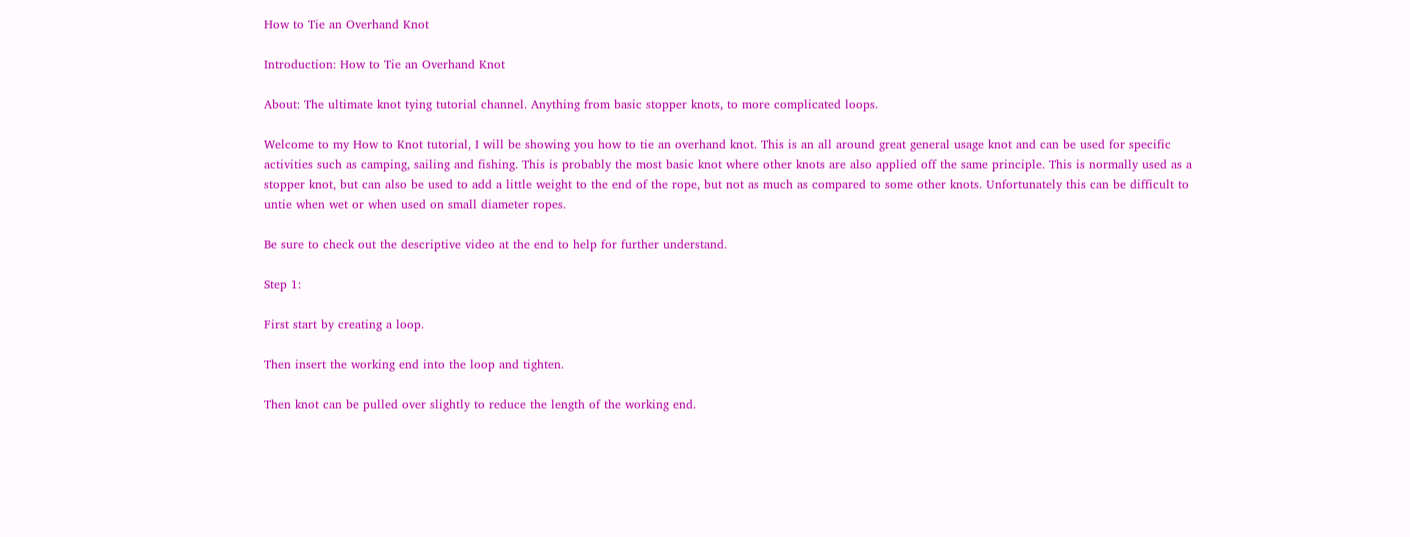How to Tie an Overhand Knot

Introduction: How to Tie an Overhand Knot

About: The ultimate knot tying tutorial channel. Anything from basic stopper knots, to more complicated loops.

Welcome to my How to Knot tutorial, I will be showing you how to tie an overhand knot. This is an all around great general usage knot and can be used for specific activities such as camping, sailing and fishing. This is probably the most basic knot where other knots are also applied off the same principle. This is normally used as a stopper knot, but can also be used to add a little weight to the end of the rope, but not as much as compared to some other knots. Unfortunately this can be difficult to untie when wet or when used on small diameter ropes.

Be sure to check out the descriptive video at the end to help for further understand.

Step 1:

First start by creating a loop.

Then insert the working end into the loop and tighten.

Then knot can be pulled over slightly to reduce the length of the working end.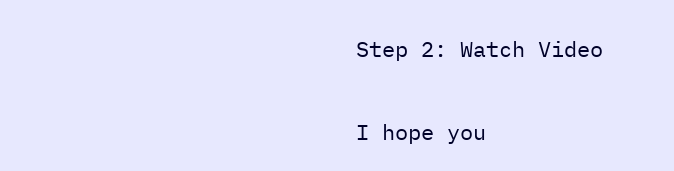Step 2: Watch Video

I hope you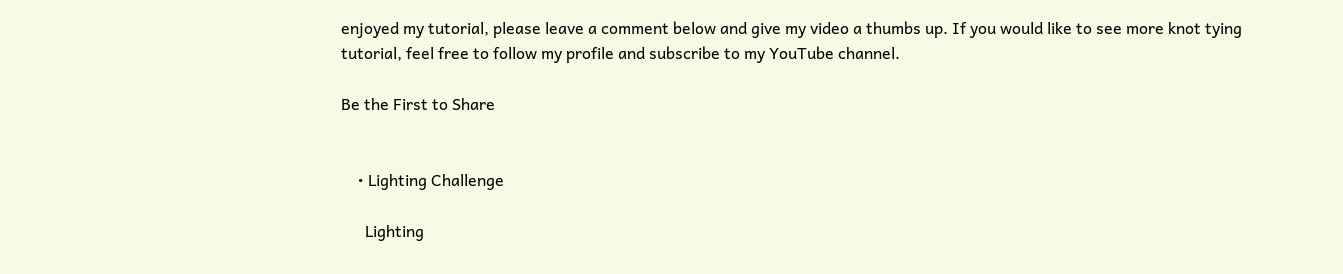enjoyed my tutorial, please leave a comment below and give my video a thumbs up. If you would like to see more knot tying tutorial, feel free to follow my profile and subscribe to my YouTube channel.

Be the First to Share


    • Lighting Challenge

      Lighting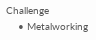Challenge
    • Metalworking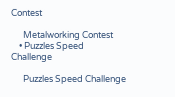Contest

      Metalworking Contest
    • Puzzles Speed Challenge

      Puzzles Speed Challenge